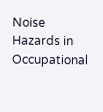Noise Hazards in Occupational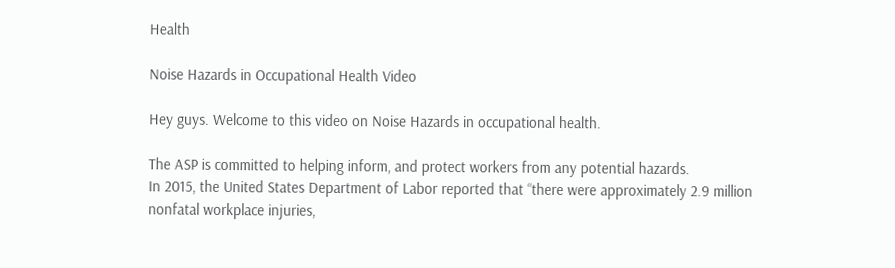Health

Noise Hazards in Occupational Health Video

Hey guys. Welcome to this video on Noise Hazards in occupational health.

The ASP is committed to helping inform, and protect workers from any potential hazards.
In 2015, the United States Department of Labor reported that “there were approximately 2.9 million nonfatal workplace injuries,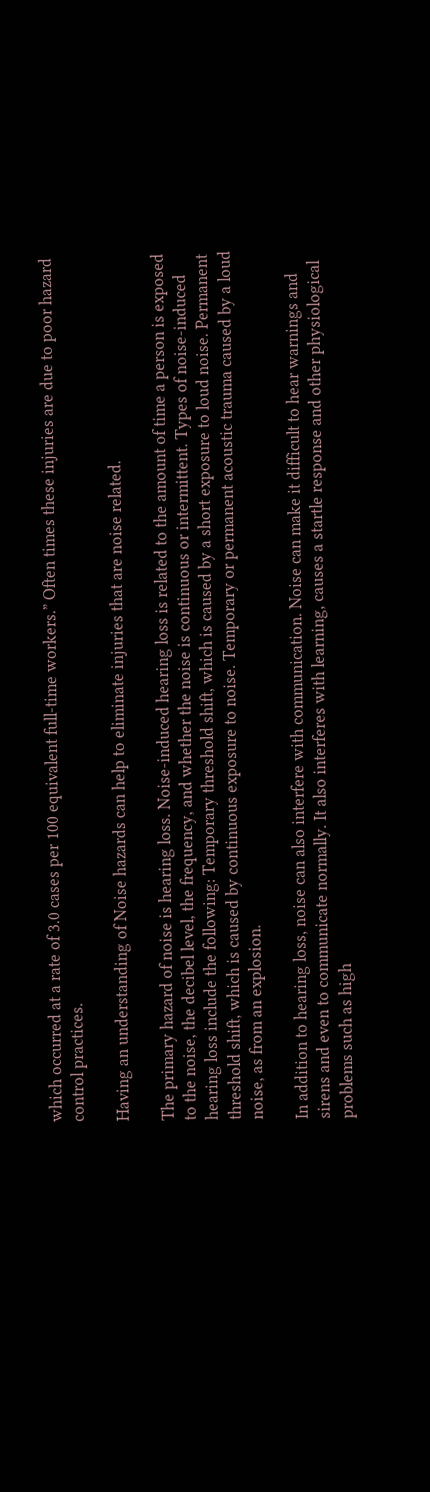which occurred at a rate of 3.0 cases per 100 equivalent full-time workers.” Often times these injuries are due to poor hazard control practices.

Having an understanding of Noise hazards can help to eliminate injuries that are noise related.

The primary hazard of noise is hearing loss. Noise-induced hearing loss is related to the amount of time a person is exposed to the noise, the decibel level, the frequency, and whether the noise is continuous or intermittent. Types of noise-induced hearing loss include the following: Temporary threshold shift, which is caused by a short exposure to loud noise. Permanent threshold shift, which is caused by continuous exposure to noise. Temporary or permanent acoustic trauma caused by a loud noise, as from an explosion.

In addition to hearing loss, noise can also interfere with communication. Noise can make it difficult to hear warnings and sirens and even to communicate normally. It also interferes with learning, causes a startle response and other physiological problems such as high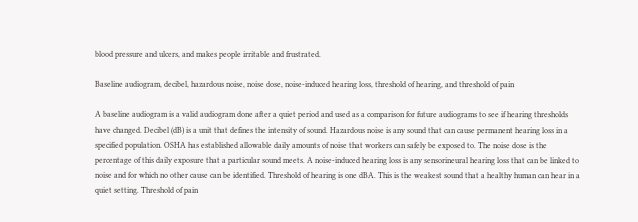blood pressure and ulcers, and makes people irritable and frustrated.

Baseline audiogram, decibel, hazardous noise, noise dose, noise-induced hearing loss, threshold of hearing, and threshold of pain

A baseline audiogram is a valid audiogram done after a quiet period and used as a comparison for future audiograms to see if hearing thresholds have changed. Decibel (dB) is a unit that defines the intensity of sound. Hazardous noise is any sound that can cause permanent hearing loss in a specified population. OSHA has established allowable daily amounts of noise that workers can safely be exposed to. The noise dose is the percentage of this daily exposure that a particular sound meets. A noise-induced hearing loss is any sensorineural hearing loss that can be linked to noise and for which no other cause can be identified. Threshold of hearing is one dBA. This is the weakest sound that a healthy human can hear in a quiet setting. Threshold of pain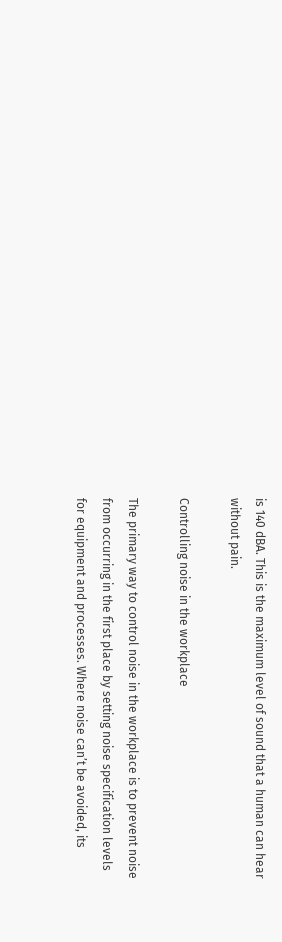is 140 dBA. This is the maximum level of sound that a human can hear without pain.

Controlling noise in the workplace

The primary way to control noise in the workplace is to prevent noise from occurring in the first place by setting noise specification levels for equipment and processes. Where noise can’t be avoided, its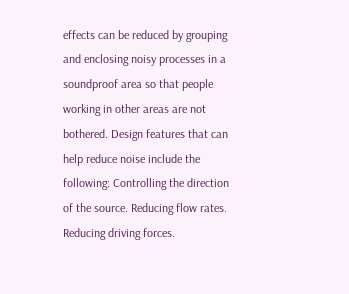effects can be reduced by grouping and enclosing noisy processes in a soundproof area so that people working in other areas are not bothered. Design features that can help reduce noise include the following: Controlling the direction of the source. Reducing flow rates. Reducing driving forces.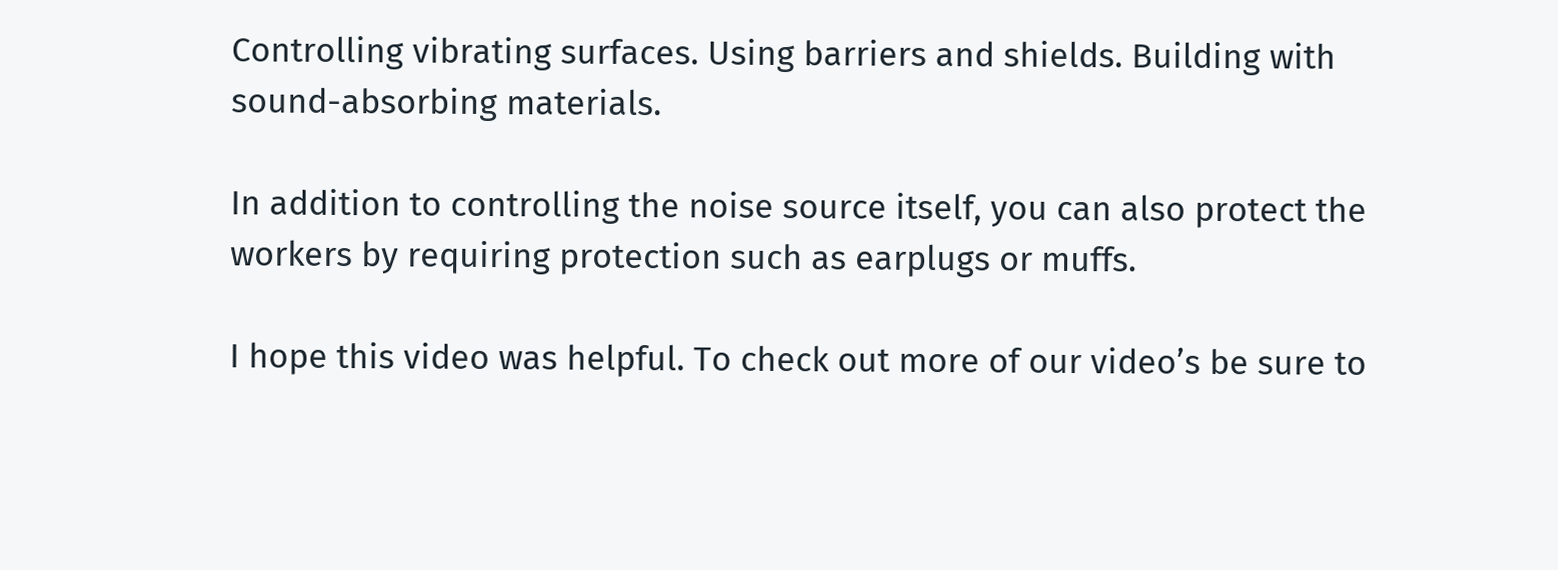Controlling vibrating surfaces. Using barriers and shields. Building with sound-absorbing materials.

In addition to controlling the noise source itself, you can also protect the workers by requiring protection such as earplugs or muffs.

I hope this video was helpful. To check out more of our video’s be sure to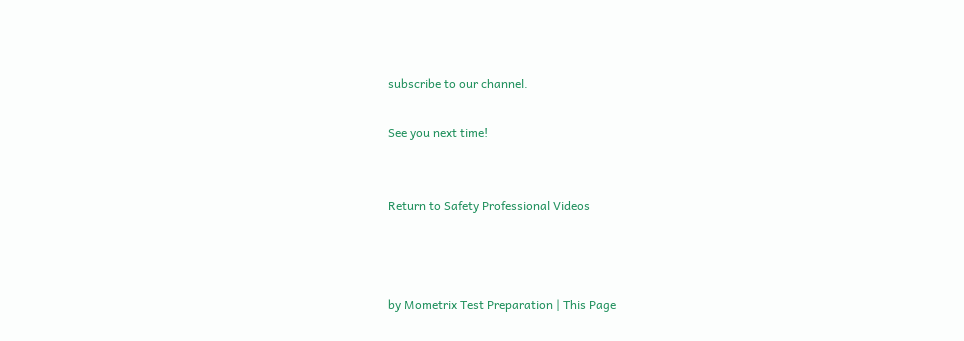subscribe to our channel.

See you next time!


Return to Safety Professional Videos



by Mometrix Test Preparation | This Page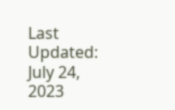Last Updated: July 24, 2023